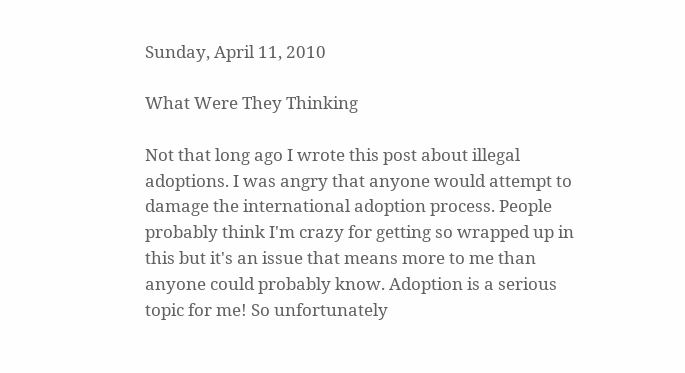Sunday, April 11, 2010

What Were They Thinking

Not that long ago I wrote this post about illegal adoptions. I was angry that anyone would attempt to damage the international adoption process. People probably think I'm crazy for getting so wrapped up in this but it's an issue that means more to me than anyone could probably know. Adoption is a serious topic for me! So unfortunately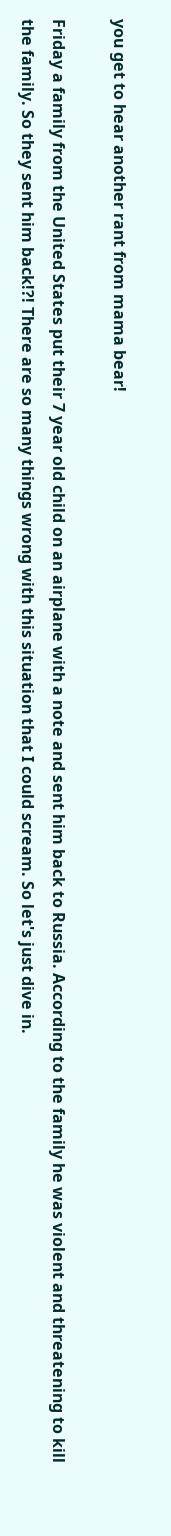you get to hear another rant from mama bear!

Friday a family from the United States put their 7 year old child on an airplane with a note and sent him back to Russia. According to the family he was violent and threatening to kill the family. So they sent him back!?! There are so many things wrong with this situation that I could scream. So let's just dive in.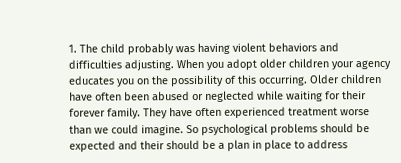1. The child probably was having violent behaviors and difficulties adjusting. When you adopt older children your agency educates you on the possibility of this occurring. Older children have often been abused or neglected while waiting for their forever family. They have often experienced treatment worse than we could imagine. So psychological problems should be expected and their should be a plan in place to address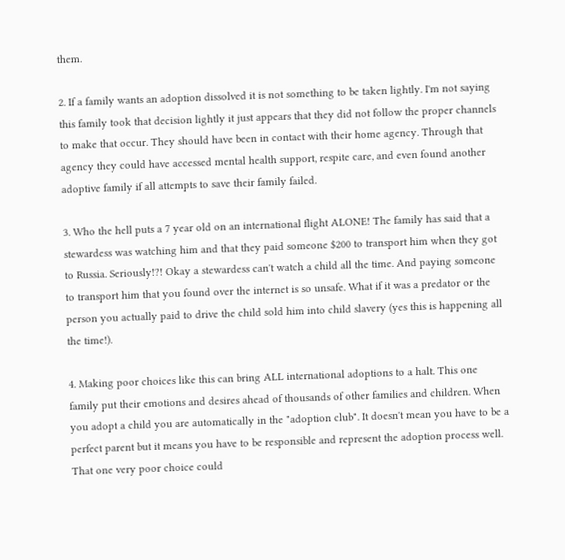them.

2. If a family wants an adoption dissolved it is not something to be taken lightly. I'm not saying this family took that decision lightly it just appears that they did not follow the proper channels to make that occur. They should have been in contact with their home agency. Through that agency they could have accessed mental health support, respite care, and even found another adoptive family if all attempts to save their family failed.

3. Who the hell puts a 7 year old on an international flight ALONE! The family has said that a stewardess was watching him and that they paid someone $200 to transport him when they got to Russia. Seriously!?! Okay a stewardess can't watch a child all the time. And paying someone to transport him that you found over the internet is so unsafe. What if it was a predator or the person you actually paid to drive the child sold him into child slavery (yes this is happening all the time!).

4. Making poor choices like this can bring ALL international adoptions to a halt. This one family put their emotions and desires ahead of thousands of other families and children. When you adopt a child you are automatically in the "adoption club". It doesn't mean you have to be a perfect parent but it means you have to be responsible and represent the adoption process well. That one very poor choice could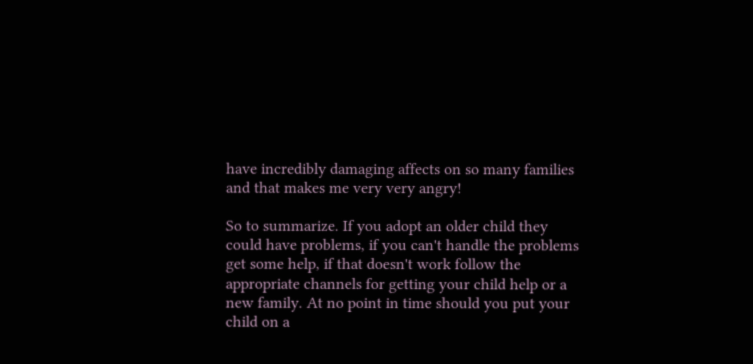have incredibly damaging affects on so many families and that makes me very very angry!

So to summarize. If you adopt an older child they could have problems, if you can't handle the problems get some help, if that doesn't work follow the appropriate channels for getting your child help or a new family. At no point in time should you put your child on a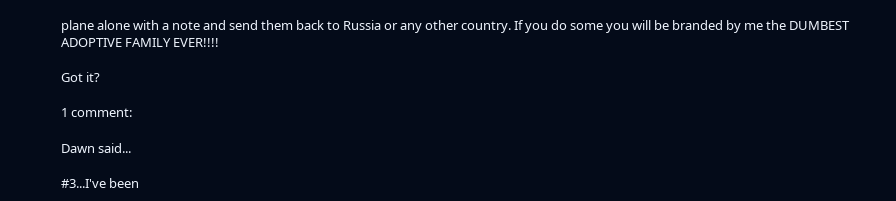plane alone with a note and send them back to Russia or any other country. If you do some you will be branded by me the DUMBEST ADOPTIVE FAMILY EVER!!!!

Got it?

1 comment:

Dawn said...

#3...I've been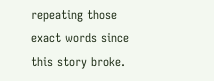repeating those exact words since this story broke.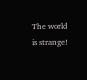The world is strange!